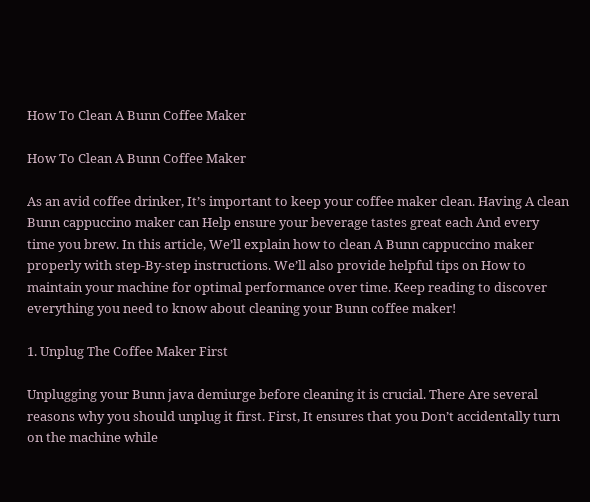How To Clean A Bunn Coffee Maker

How To Clean A Bunn Coffee Maker

As an avid coffee drinker, It’s important to keep your coffee maker clean. Having A clean Bunn cappuccino maker can Help ensure your beverage tastes great each And every time you brew. In this article, We’ll explain how to clean A Bunn cappuccino maker properly with step-By-step instructions. We’ll also provide helpful tips on How to maintain your machine for optimal performance over time. Keep reading to discover everything you need to know about cleaning your Bunn coffee maker!

1. Unplug The Coffee Maker First

Unplugging your Bunn java demiurge before cleaning it is crucial. There Are several reasons why you should unplug it first. First, It ensures that you Don’t accidentally turn on the machine while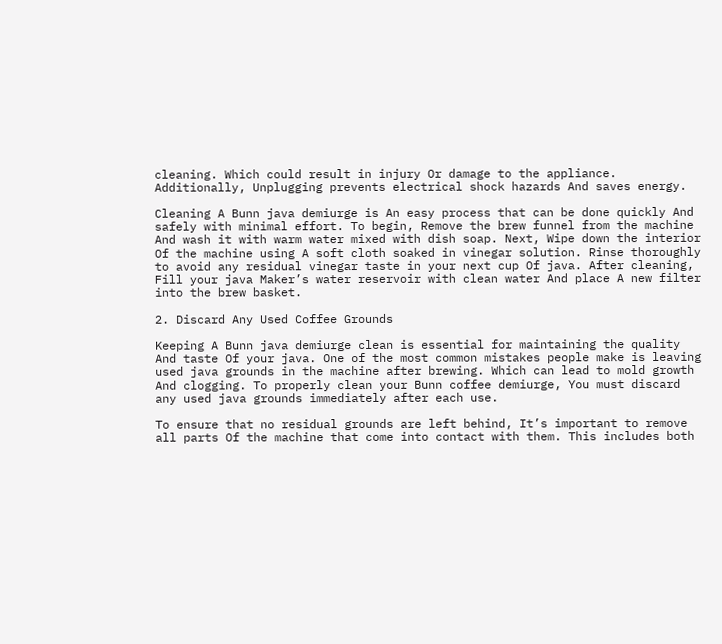cleaning. Which could result in injury Or damage to the appliance. Additionally, Unplugging prevents electrical shock hazards And saves energy.

Cleaning A Bunn java demiurge is An easy process that can be done quickly And safely with minimal effort. To begin, Remove the brew funnel from the machine And wash it with warm water mixed with dish soap. Next, Wipe down the interior Of the machine using A soft cloth soaked in vinegar solution. Rinse thoroughly to avoid any residual vinegar taste in your next cup Of java. After cleaning, Fill your java Maker’s water reservoir with clean water And place A new filter into the brew basket.

2. Discard Any Used Coffee Grounds

Keeping A Bunn java demiurge clean is essential for maintaining the quality And taste Of your java. One of the most common mistakes people make is leaving used java grounds in the machine after brewing. Which can lead to mold growth And clogging. To properly clean your Bunn coffee demiurge, You must discard any used java grounds immediately after each use.

To ensure that no residual grounds are left behind, It’s important to remove all parts Of the machine that come into contact with them. This includes both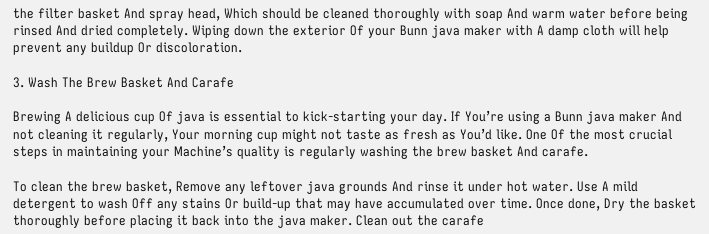the filter basket And spray head, Which should be cleaned thoroughly with soap And warm water before being rinsed And dried completely. Wiping down the exterior Of your Bunn java maker with A damp cloth will help prevent any buildup Or discoloration.

3. Wash The Brew Basket And Carafe

Brewing A delicious cup Of java is essential to kick-starting your day. If You’re using a Bunn java maker And not cleaning it regularly, Your morning cup might not taste as fresh as You’d like. One Of the most crucial steps in maintaining your Machine’s quality is regularly washing the brew basket And carafe.

To clean the brew basket, Remove any leftover java grounds And rinse it under hot water. Use A mild detergent to wash Off any stains Or build-up that may have accumulated over time. Once done, Dry the basket thoroughly before placing it back into the java maker. Clean out the carafe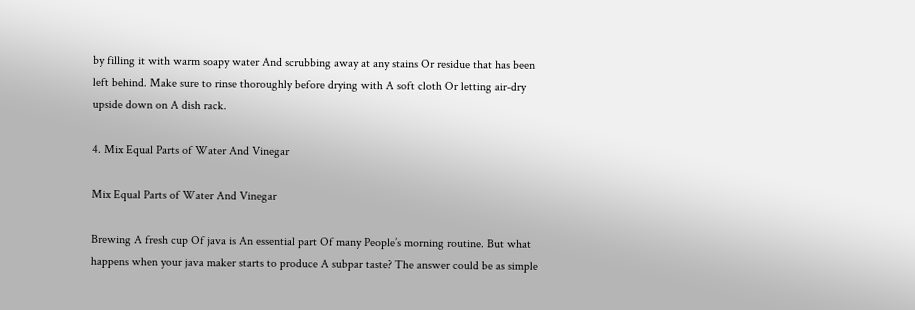by filling it with warm soapy water And scrubbing away at any stains Or residue that has been left behind. Make sure to rinse thoroughly before drying with A soft cloth Or letting air-dry upside down on A dish rack.

4. Mix Equal Parts of Water And Vinegar

Mix Equal Parts of Water And Vinegar

Brewing A fresh cup Of java is An essential part Of many People’s morning routine. But what happens when your java maker starts to produce A subpar taste? The answer could be as simple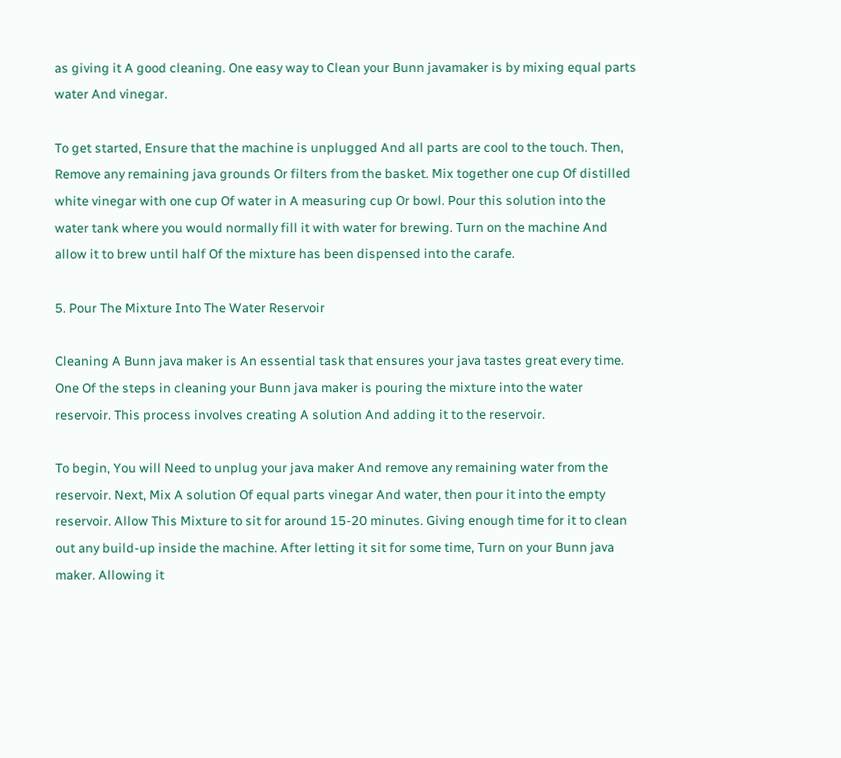as giving it A good cleaning. One easy way to Clean your Bunn javamaker is by mixing equal parts water And vinegar.

To get started, Ensure that the machine is unplugged And all parts are cool to the touch. Then, Remove any remaining java grounds Or filters from the basket. Mix together one cup Of distilled white vinegar with one cup Of water in A measuring cup Or bowl. Pour this solution into the water tank where you would normally fill it with water for brewing. Turn on the machine And allow it to brew until half Of the mixture has been dispensed into the carafe.

5. Pour The Mixture Into The Water Reservoir

Cleaning A Bunn java maker is An essential task that ensures your java tastes great every time. One Of the steps in cleaning your Bunn java maker is pouring the mixture into the water reservoir. This process involves creating A solution And adding it to the reservoir.

To begin, You will Need to unplug your java maker And remove any remaining water from the reservoir. Next, Mix A solution Of equal parts vinegar And water, then pour it into the empty reservoir. Allow This Mixture to sit for around 15-20 minutes. Giving enough time for it to clean out any build-up inside the machine. After letting it sit for some time, Turn on your Bunn java maker. Allowing it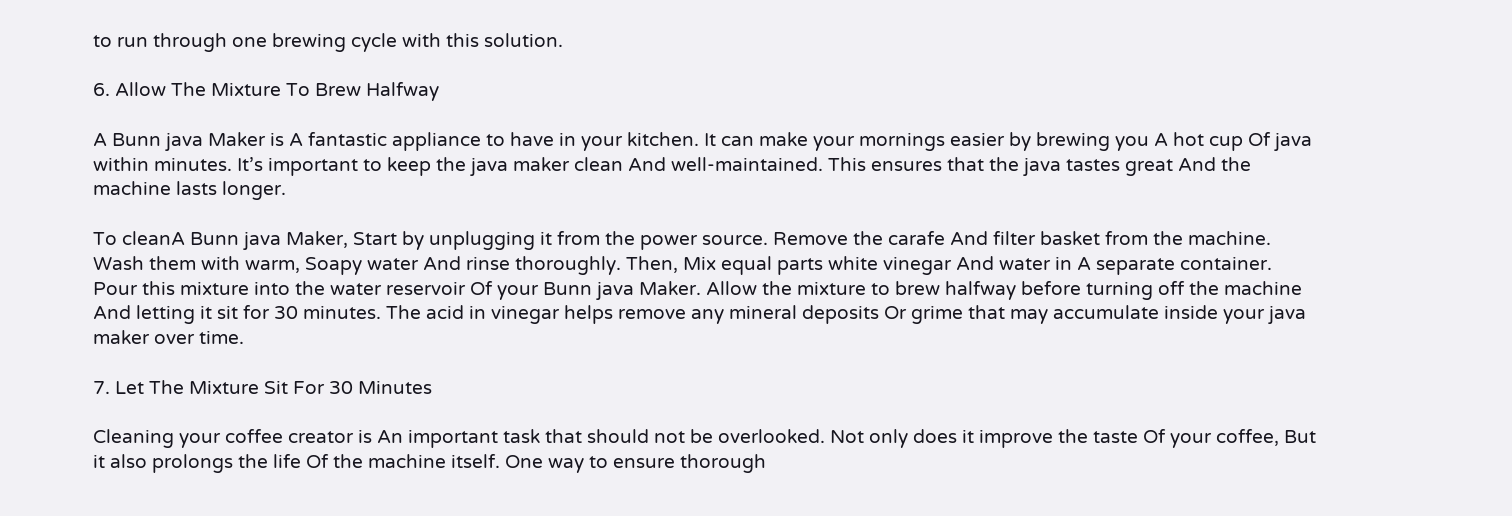to run through one brewing cycle with this solution.

6. Allow The Mixture To Brew Halfway

A Bunn java Maker is A fantastic appliance to have in your kitchen. It can make your mornings easier by brewing you A hot cup Of java within minutes. It’s important to keep the java maker clean And well-maintained. This ensures that the java tastes great And the machine lasts longer.

To cleanA Bunn java Maker, Start by unplugging it from the power source. Remove the carafe And filter basket from the machine. Wash them with warm, Soapy water And rinse thoroughly. Then, Mix equal parts white vinegar And water in A separate container. Pour this mixture into the water reservoir Of your Bunn java Maker. Allow the mixture to brew halfway before turning off the machine And letting it sit for 30 minutes. The acid in vinegar helps remove any mineral deposits Or grime that may accumulate inside your java maker over time.

7. Let The Mixture Sit For 30 Minutes

Cleaning your coffee creator is An important task that should not be overlooked. Not only does it improve the taste Of your coffee, But it also prolongs the life Of the machine itself. One way to ensure thorough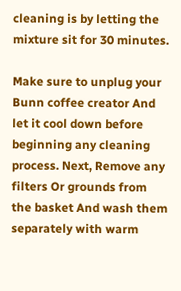cleaning is by letting the mixture sit for 30 minutes.

Make sure to unplug your Bunn coffee creator And let it cool down before beginning any cleaning process. Next, Remove any filters Or grounds from the basket And wash them separately with warm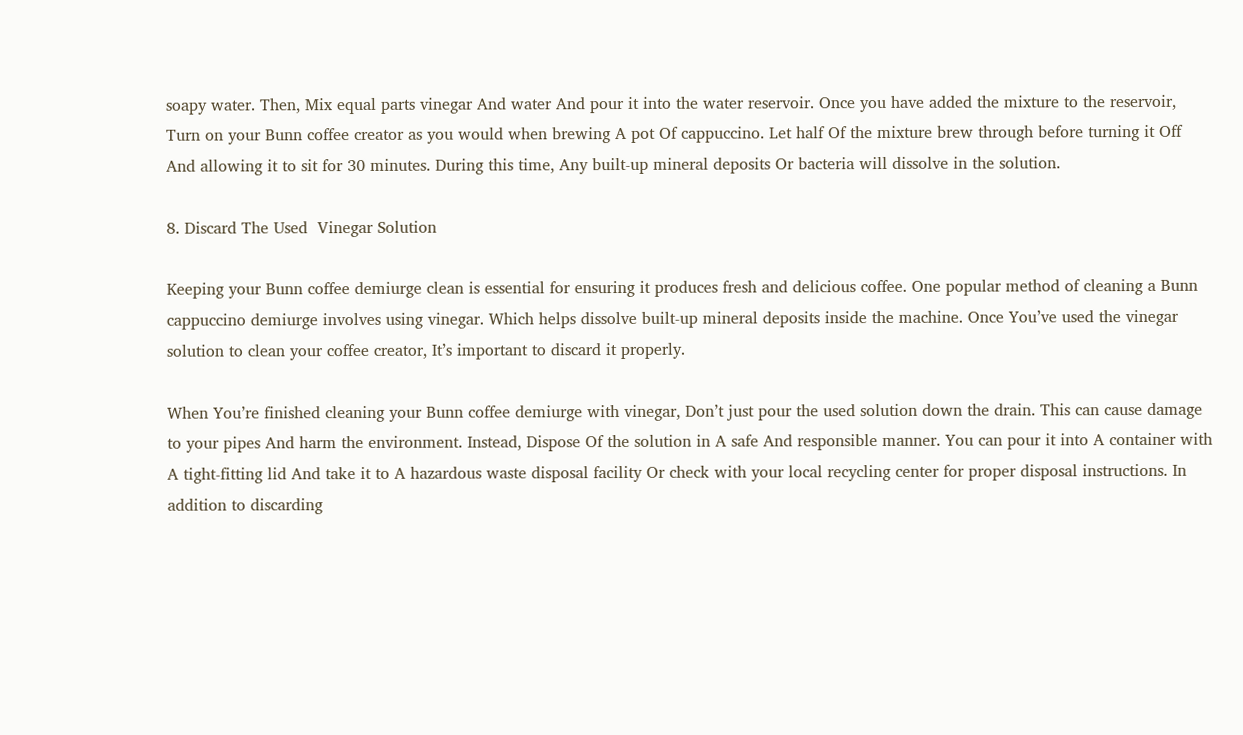soapy water. Then, Mix equal parts vinegar And water And pour it into the water reservoir. Once you have added the mixture to the reservoir, Turn on your Bunn coffee creator as you would when brewing A pot Of cappuccino. Let half Of the mixture brew through before turning it Off And allowing it to sit for 30 minutes. During this time, Any built-up mineral deposits Or bacteria will dissolve in the solution.

8. Discard The Used  Vinegar Solution

Keeping your Bunn coffee demiurge clean is essential for ensuring it produces fresh and delicious coffee. One popular method of cleaning a Bunn cappuccino demiurge involves using vinegar. Which helps dissolve built-up mineral deposits inside the machine. Once You’ve used the vinegar solution to clean your coffee creator, It’s important to discard it properly.

When You’re finished cleaning your Bunn coffee demiurge with vinegar, Don’t just pour the used solution down the drain. This can cause damage to your pipes And harm the environment. Instead, Dispose Of the solution in A safe And responsible manner. You can pour it into A container with A tight-fitting lid And take it to A hazardous waste disposal facility Or check with your local recycling center for proper disposal instructions. In addition to discarding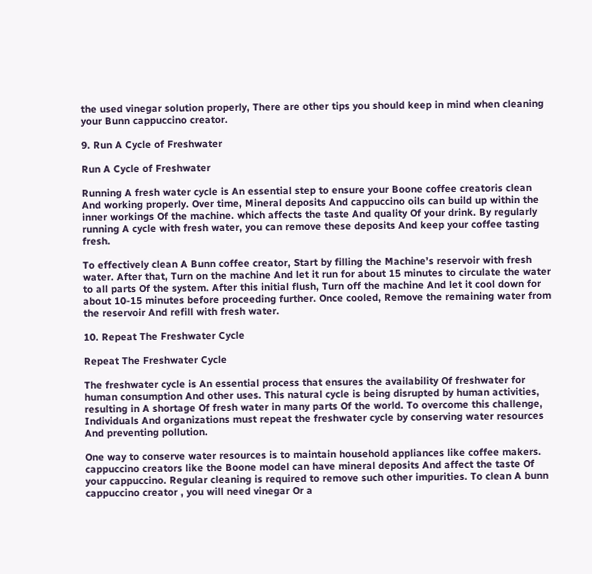the used vinegar solution properly, There are other tips you should keep in mind when cleaning your Bunn cappuccino creator.

9. Run A Cycle of Freshwater

Run A Cycle of Freshwater

Running A fresh water cycle is An essential step to ensure your Boone coffee creatoris clean And working properly. Over time, Mineral deposits And cappuccino oils can build up within the inner workings Of the machine. which affects the taste And quality Of your drink. By regularly running A cycle with fresh water, you can remove these deposits And keep your coffee tasting fresh.

To effectively clean A Bunn coffee creator, Start by filling the Machine’s reservoir with fresh water. After that, Turn on the machine And let it run for about 15 minutes to circulate the water to all parts Of the system. After this initial flush, Turn off the machine And let it cool down for about 10-15 minutes before proceeding further. Once cooled, Remove the remaining water from the reservoir And refill with fresh water.

10. Repeat The Freshwater Cycle

Repeat The Freshwater Cycle

The freshwater cycle is An essential process that ensures the availability Of freshwater for human consumption And other uses. This natural cycle is being disrupted by human activities, resulting in A shortage Of fresh water in many parts Of the world. To overcome this challenge, Individuals And organizations must repeat the freshwater cycle by conserving water resources And preventing pollution.

One way to conserve water resources is to maintain household appliances like coffee makers. cappuccino creators like the Boone model can have mineral deposits And affect the taste Of your cappuccino. Regular cleaning is required to remove such other impurities. To clean A bunn cappuccino creator , you will need vinegar Or a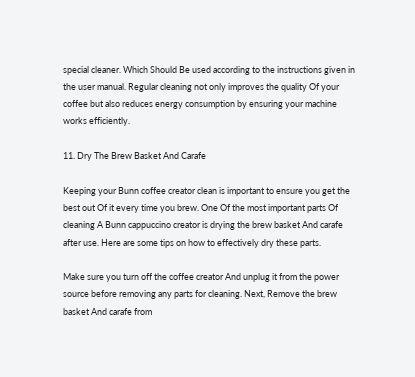special cleaner. Which Should Be used according to the instructions given in the user manual. Regular cleaning not only improves the quality Of your coffee but also reduces energy consumption by ensuring your machine works efficiently.

11. Dry The Brew Basket And Carafe

Keeping your Bunn coffee creator clean is important to ensure you get the best out Of it every time you brew. One Of the most important parts Of cleaning A Bunn cappuccino creator is drying the brew basket And carafe after use. Here are some tips on how to effectively dry these parts.

Make sure you turn off the coffee creator And unplug it from the power source before removing any parts for cleaning. Next, Remove the brew basket And carafe from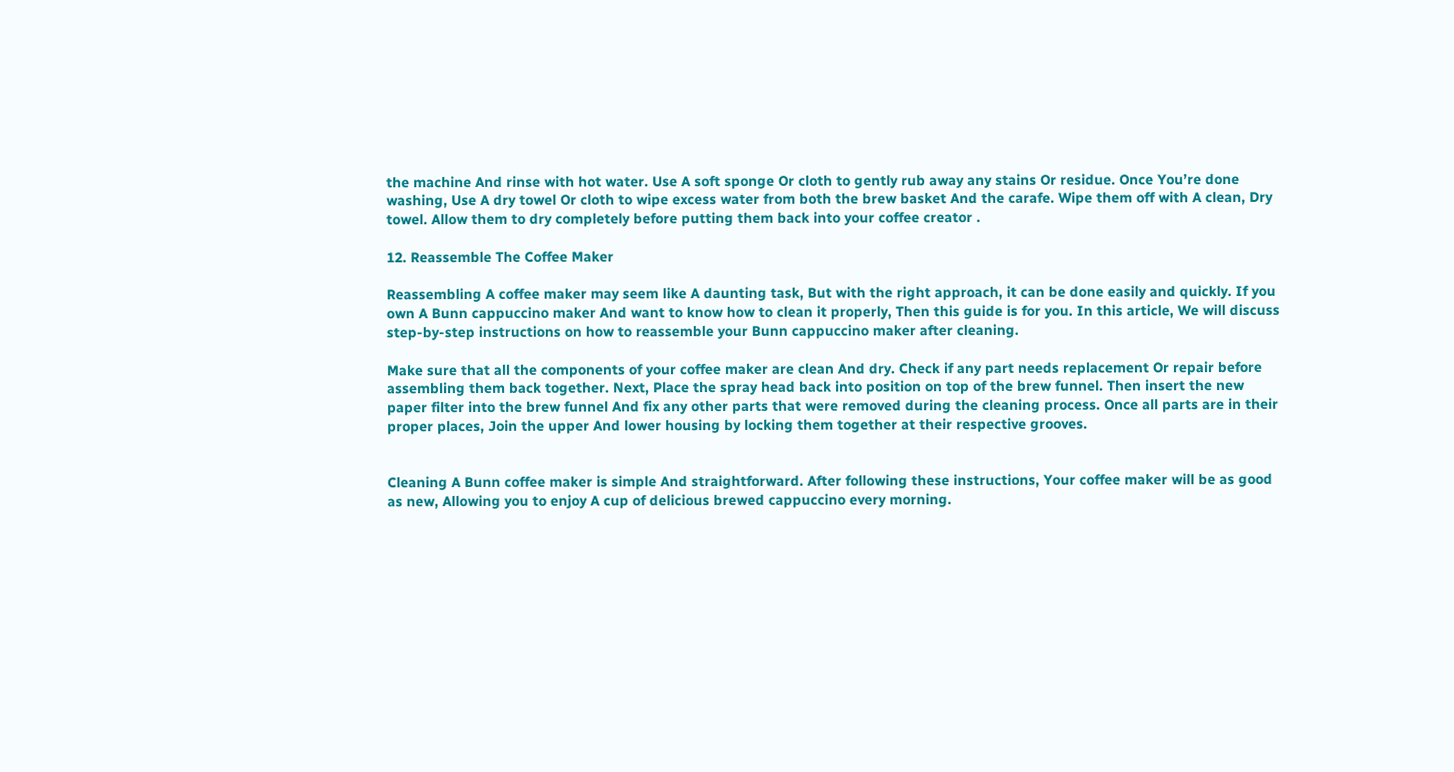the machine And rinse with hot water. Use A soft sponge Or cloth to gently rub away any stains Or residue. Once You’re done washing, Use A dry towel Or cloth to wipe excess water from both the brew basket And the carafe. Wipe them off with A clean, Dry towel. Allow them to dry completely before putting them back into your coffee creator .

12. Reassemble The Coffee Maker

Reassembling A coffee maker may seem like A daunting task, But with the right approach, it can be done easily and quickly. If you own A Bunn cappuccino maker And want to know how to clean it properly, Then this guide is for you. In this article, We will discuss step-by-step instructions on how to reassemble your Bunn cappuccino maker after cleaning.

Make sure that all the components of your coffee maker are clean And dry. Check if any part needs replacement Or repair before assembling them back together. Next, Place the spray head back into position on top of the brew funnel. Then insert the new paper filter into the brew funnel And fix any other parts that were removed during the cleaning process. Once all parts are in their proper places, Join the upper And lower housing by locking them together at their respective grooves.


Cleaning A Bunn coffee maker is simple And straightforward. After following these instructions, Your coffee maker will be as good as new, Allowing you to enjoy A cup of delicious brewed cappuccino every morning.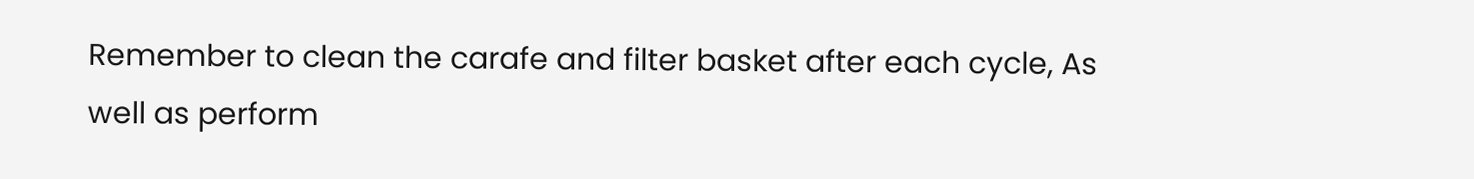Remember to clean the carafe and filter basket after each cycle, As well as perform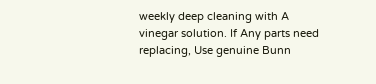weekly deep cleaning with A vinegar solution. If Any parts need replacing, Use genuine Bunn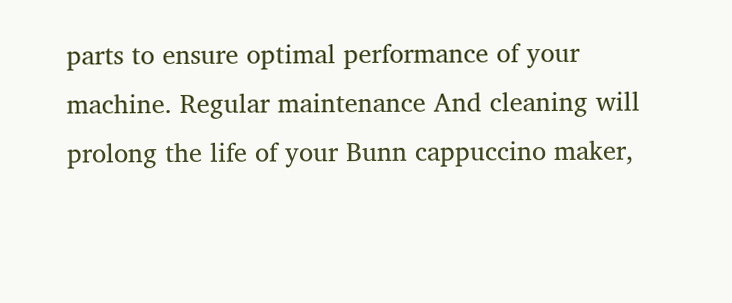parts to ensure optimal performance of your machine. Regular maintenance And cleaning will prolong the life of your Bunn cappuccino maker,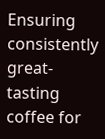Ensuring consistently great-tasting coffee for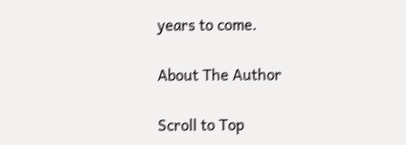years to come.

About The Author

Scroll to Top